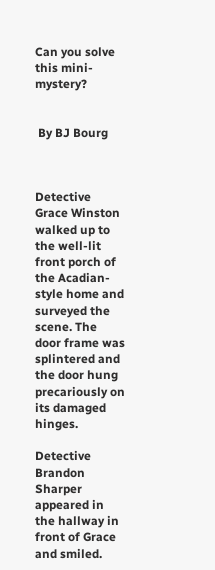Can you solve this mini-mystery?


 By BJ Bourg



Detective Grace Winston walked up to the well-lit front porch of the Acadian-style home and surveyed the scene. The door frame was splintered and the door hung precariously on its damaged hinges.

Detective Brandon Sharper appeared in the hallway in front of Grace and smiled.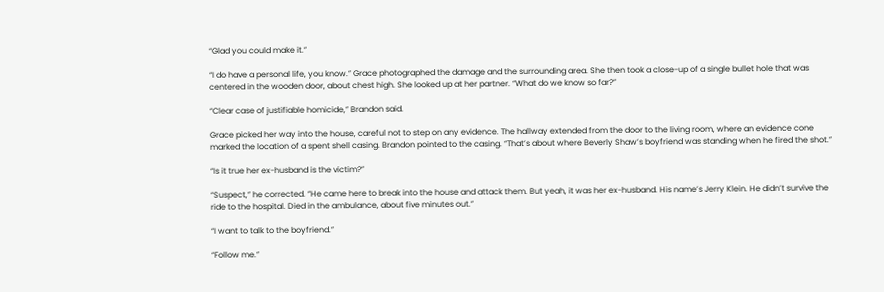“Glad you could make it.”

“I do have a personal life, you know.” Grace photographed the damage and the surrounding area. She then took a close-up of a single bullet hole that was centered in the wooden door, about chest high. She looked up at her partner. “What do we know so far?”

“Clear case of justifiable homicide,” Brandon said.

Grace picked her way into the house, careful not to step on any evidence. The hallway extended from the door to the living room, where an evidence cone marked the location of a spent shell casing. Brandon pointed to the casing. “That’s about where Beverly Shaw’s boyfriend was standing when he fired the shot.”

“Is it true her ex-husband is the victim?”

“Suspect,” he corrected. “He came here to break into the house and attack them. But yeah, it was her ex-husband. His name’s Jerry Klein. He didn’t survive the ride to the hospital. Died in the ambulance, about five minutes out.”

“I want to talk to the boyfriend.”

“Follow me.”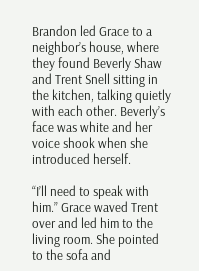Brandon led Grace to a neighbor’s house, where they found Beverly Shaw and Trent Snell sitting in the kitchen, talking quietly with each other. Beverly’s face was white and her voice shook when she introduced herself.

“I’ll need to speak with him.” Grace waved Trent over and led him to the living room. She pointed to the sofa and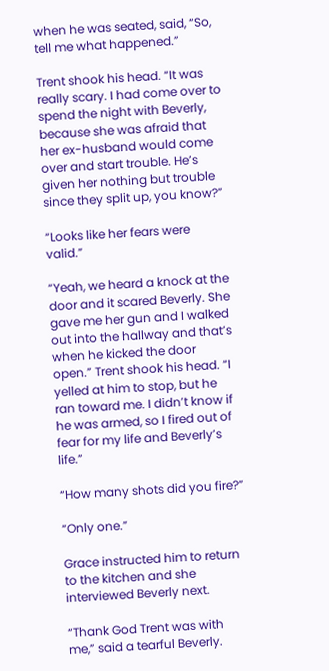when he was seated, said, “So, tell me what happened.”

Trent shook his head. “It was really scary. I had come over to spend the night with Beverly, because she was afraid that her ex-husband would come over and start trouble. He’s given her nothing but trouble since they split up, you know?”

“Looks like her fears were valid.”

“Yeah, we heard a knock at the door and it scared Beverly. She gave me her gun and I walked out into the hallway and that’s when he kicked the door open.” Trent shook his head. “I yelled at him to stop, but he ran toward me. I didn’t know if he was armed, so I fired out of fear for my life and Beverly’s life.”

“How many shots did you fire?”

“Only one.”

Grace instructed him to return to the kitchen and she interviewed Beverly next.

“Thank God Trent was with me,” said a tearful Beverly.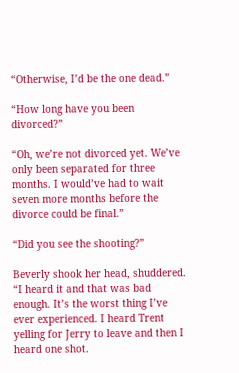“Otherwise, I’d be the one dead.”

“How long have you been divorced?”

“Oh, we’re not divorced yet. We’ve only been separated for three months. I would’ve had to wait seven more months before the divorce could be final.”

“Did you see the shooting?”

Beverly shook her head, shuddered. “I heard it and that was bad enough. It’s the worst thing I’ve ever experienced. I heard Trent yelling for Jerry to leave and then I heard one shot.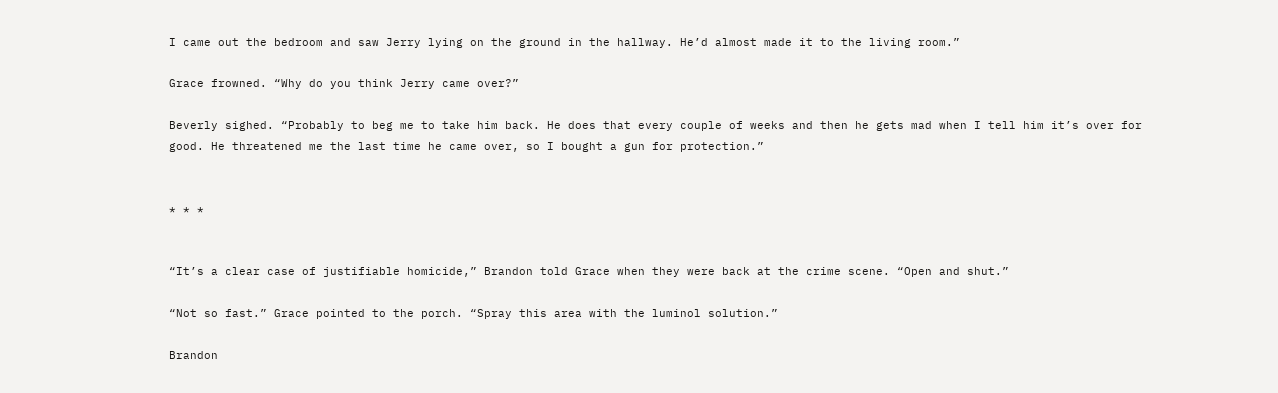I came out the bedroom and saw Jerry lying on the ground in the hallway. He’d almost made it to the living room.”

Grace frowned. “Why do you think Jerry came over?”

Beverly sighed. “Probably to beg me to take him back. He does that every couple of weeks and then he gets mad when I tell him it’s over for good. He threatened me the last time he came over, so I bought a gun for protection.”


* * *


“It’s a clear case of justifiable homicide,” Brandon told Grace when they were back at the crime scene. “Open and shut.”

“Not so fast.” Grace pointed to the porch. “Spray this area with the luminol solution.”

Brandon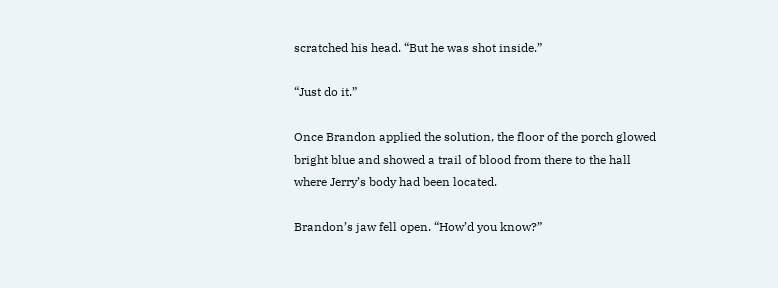scratched his head. “But he was shot inside.”

“Just do it.”

Once Brandon applied the solution, the floor of the porch glowed bright blue and showed a trail of blood from there to the hall where Jerry’s body had been located.

Brandon’s jaw fell open. “How’d you know?”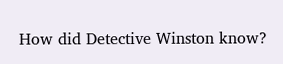How did Detective Winston know?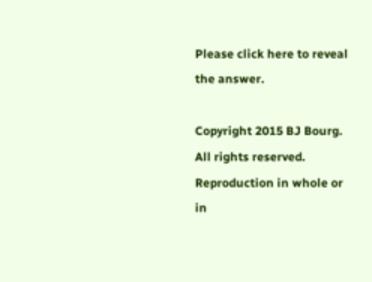Please click here to reveal the answer.

Copyright 2015 BJ Bourg. All rights reserved. Reproduction in whole or in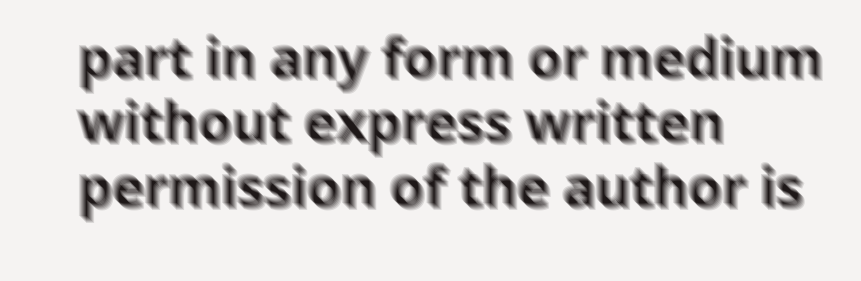part in any form or medium without express written permission of the author is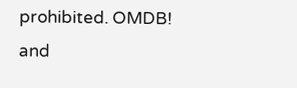prohibited. OMDB! and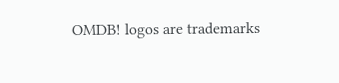OMDB! logos are trademarks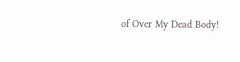of Over My Dead Body!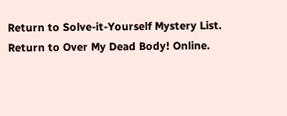Return to Solve-it-Yourself Mystery List.
Return to Over My Dead Body! Online.